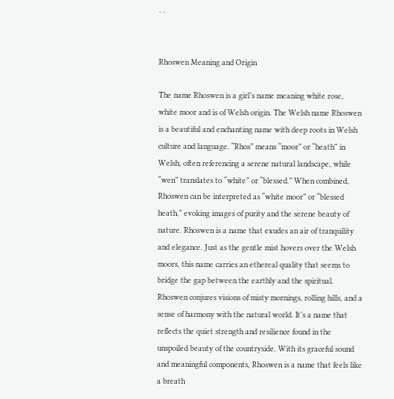· ·


Rhoswen Meaning and Origin

The name Rhoswen is a girl’s name meaning white rose, white moor and is of Welsh origin. The Welsh name Rhoswen is a beautiful and enchanting name with deep roots in Welsh culture and language. “Rhos” means “moor” or “heath” in Welsh, often referencing a serene natural landscape, while “wen” translates to “white” or “blessed.” When combined, Rhoswen can be interpreted as “white moor” or “blessed heath,” evoking images of purity and the serene beauty of nature. Rhoswen is a name that exudes an air of tranquility and elegance. Just as the gentle mist hovers over the Welsh moors, this name carries an ethereal quality that seems to bridge the gap between the earthly and the spiritual. Rhoswen conjures visions of misty mornings, rolling hills, and a sense of harmony with the natural world. It’s a name that reflects the quiet strength and resilience found in the unspoiled beauty of the countryside. With its graceful sound and meaningful components, Rhoswen is a name that feels like a breath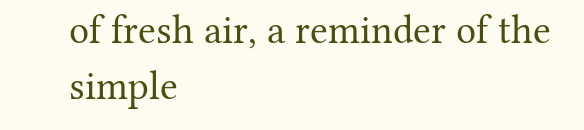of fresh air, a reminder of the simple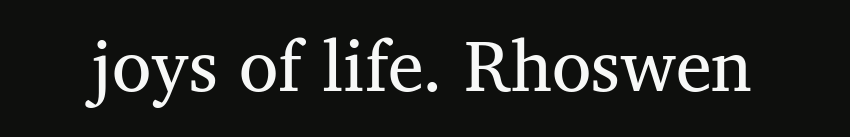joys of life. Rhoswen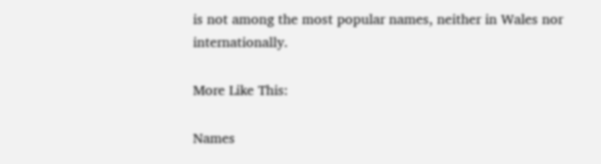is not among the most popular names, neither in Wales nor internationally.

More Like This:

Names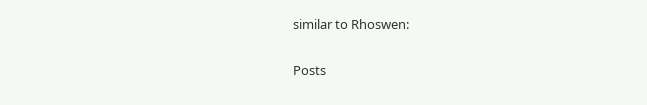similar to Rhoswen:


Posts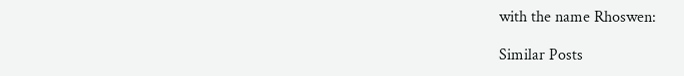with the name Rhoswen:

Similar Posts